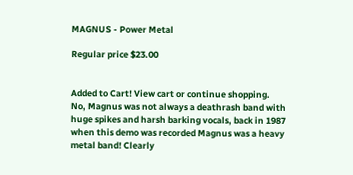MAGNUS - Power Metal

Regular price $23.00


Added to Cart! View cart or continue shopping.
No, Magnus was not always a deathrash band with huge spikes and harsh barking vocals, back in 1987 when this demo was recorded Magnus was a heavy metal band! Clearly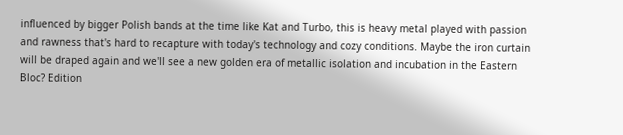influenced by bigger Polish bands at the time like Kat and Turbo, this is heavy metal played with passion and rawness that's hard to recapture with today's technology and cozy conditions. Maybe the iron curtain will be draped again and we'll see a new golden era of metallic isolation and incubation in the Eastern Bloc? Edition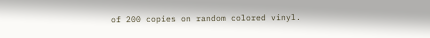of 200 copies on random colored vinyl.